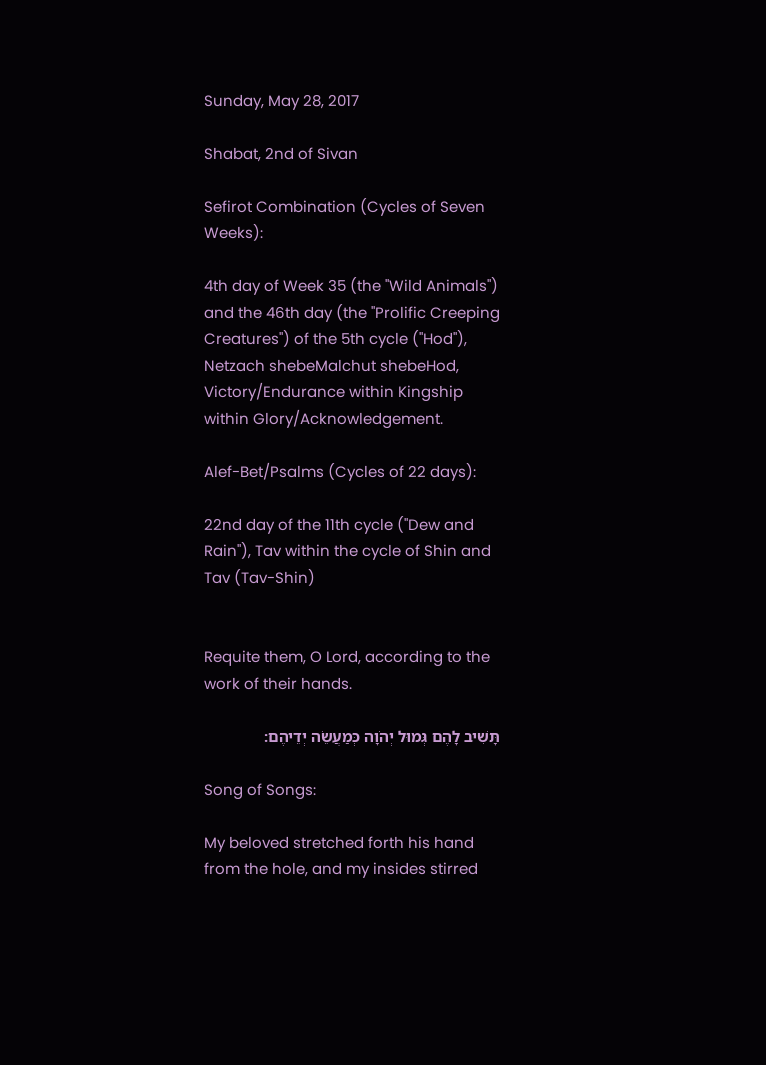Sunday, May 28, 2017

Shabat, 2nd of Sivan

Sefirot Combination (Cycles of Seven Weeks):

4th day of Week 35 (the "Wild Animals") and the 46th day (the "Prolific Creeping Creatures") of the 5th cycle ("Hod"), Netzach shebeMalchut shebeHod, Victory/Endurance within Kingship within Glory/Acknowledgement.

Alef-Bet/Psalms (Cycles of 22 days):

22nd day of the 11th cycle ("Dew and Rain"), Tav within the cycle of Shin and Tav (Tav-Shin)


Requite them, O Lord, according to the work of their hands.

תָּשִׁיב לָהֶם גְּמוּל יְהֹוָה כְּמַעֲשֵׂה יְדֵיהֶם:

Song of Songs:

My beloved stretched forth his hand from the hole, and my insides stirred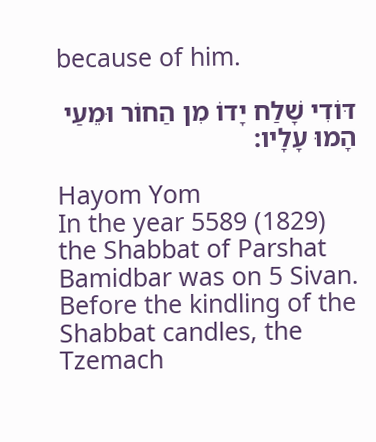because of him.

דּוֹדִי שָׁלַח יָדוֹ מִן הַחוֹר וּמֵעַי הָמוּ עָלָיו:

Hayom Yom
In the year 5589 (1829) the Shabbat of Parshat Bamidbar was on 5 Sivan. Before the kindling of the Shabbat candles, the Tzemach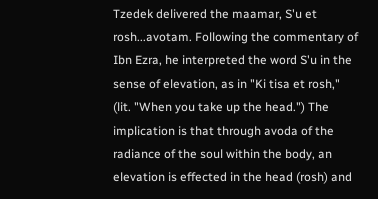Tzedek delivered the maamar, S'u et rosh...avotam. Following the commentary of Ibn Ezra, he interpreted the word S'u in the sense of elevation, as in "Ki tisa et rosh," (lit. "When you take up the head.") The implication is that through avoda of the radiance of the soul within the body, an elevation is effected in the head (rosh) and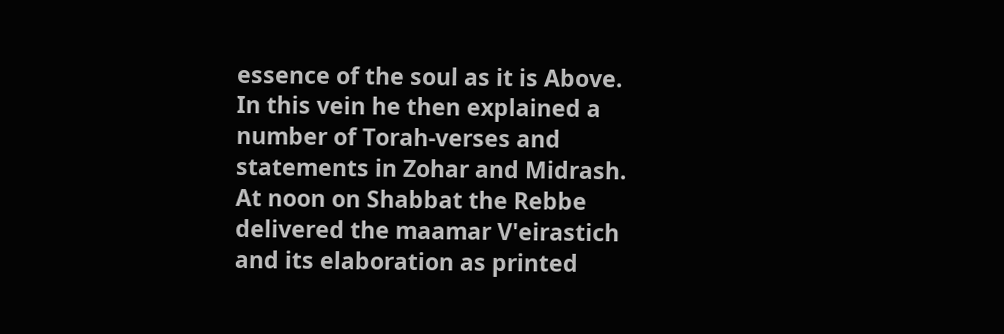essence of the soul as it is Above. In this vein he then explained a number of Torah-verses and statements in Zohar and Midrash.
At noon on Shabbat the Rebbe delivered the maamar V'eirastich and its elaboration as printed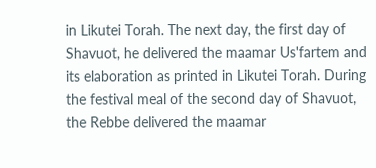in Likutei Torah. The next day, the first day of Shavuot, he delivered the maamar Us'fartem and its elaboration as printed in Likutei Torah. During the festival meal of the second day of Shavuot, the Rebbe delivered the maamar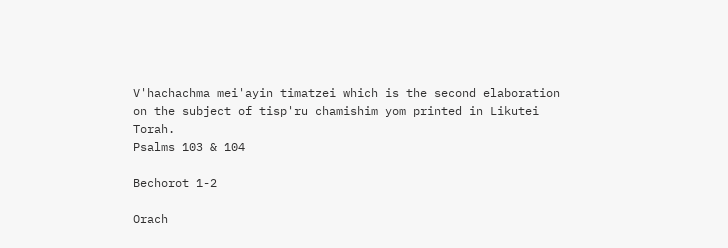V'hachachma mei'ayin timatzei which is the second elaboration on the subject of tisp'ru chamishim yom printed in Likutei Torah.
Psalms 103 & 104

Bechorot 1-2

Orach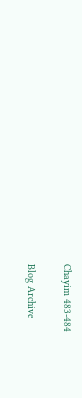Chayim 483-484

Blog Archive